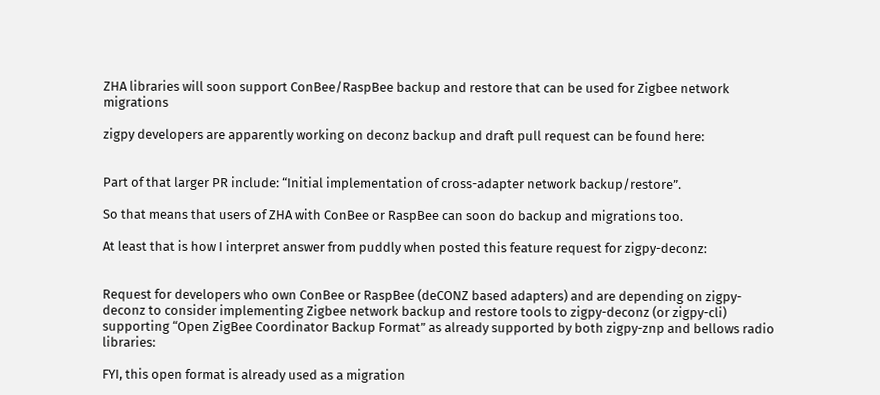ZHA libraries will soon support ConBee/RaspBee backup and restore that can be used for Zigbee network migrations

zigpy developers are apparently working on deconz backup and draft pull request can be found here:


Part of that larger PR include: “Initial implementation of cross-adapter network backup/restore”.

So that means that users of ZHA with ConBee or RaspBee can soon do backup and migrations too.

At least that is how I interpret answer from puddly when posted this feature request for zigpy-deconz:


Request for developers who own ConBee or RaspBee (deCONZ based adapters) and are depending on zigpy-deconz to consider implementing Zigbee network backup and restore tools to zigpy-deconz (or zigpy-cli) supporting “Open ZigBee Coordinator Backup Format” as already supported by both zigpy-znp and bellows radio libraries:

FYI, this open format is already used as a migration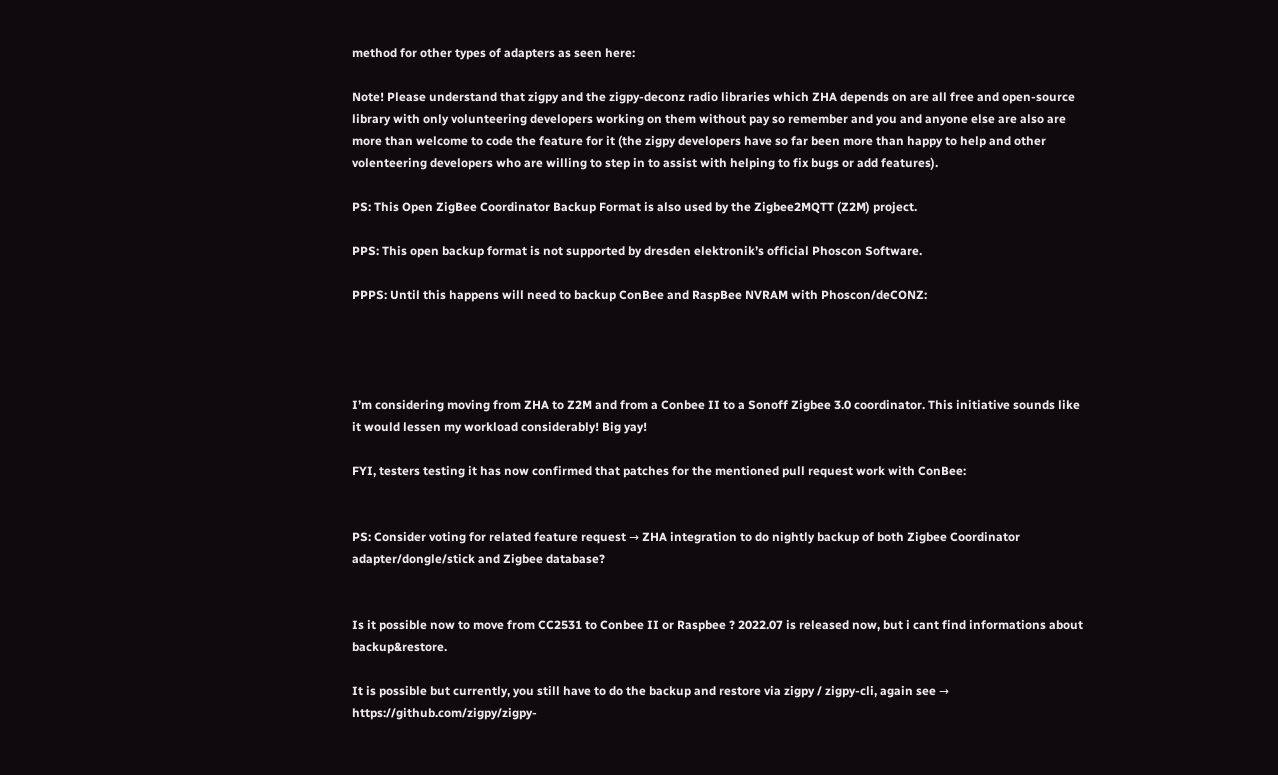method for other types of adapters as seen here:

Note! Please understand that zigpy and the zigpy-deconz radio libraries which ZHA depends on are all free and open-source library with only volunteering developers working on them without pay so remember and you and anyone else are also are more than welcome to code the feature for it (the zigpy developers have so far been more than happy to help and other volenteering developers who are willing to step in to assist with helping to fix bugs or add features).

PS: This Open ZigBee Coordinator Backup Format is also used by the Zigbee2MQTT (Z2M) project.

PPS: This open backup format is not supported by dresden elektronik’s official Phoscon Software.

PPPS: Until this happens will need to backup ConBee and RaspBee NVRAM with Phoscon/deCONZ:




I’m considering moving from ZHA to Z2M and from a Conbee II to a Sonoff Zigbee 3.0 coordinator. This initiative sounds like it would lessen my workload considerably! Big yay!

FYI, testers testing it has now confirmed that patches for the mentioned pull request work with ConBee:


PS: Consider voting for related feature request → ZHA integration to do nightly backup of both Zigbee Coordinator adapter/dongle/stick and Zigbee database?


Is it possible now to move from CC2531 to Conbee II or Raspbee ? 2022.07 is released now, but i cant find informations about backup&restore.

It is possible but currently, you still have to do the backup and restore via zigpy / zigpy-cli, again see → https://github.com/zigpy/zigpy-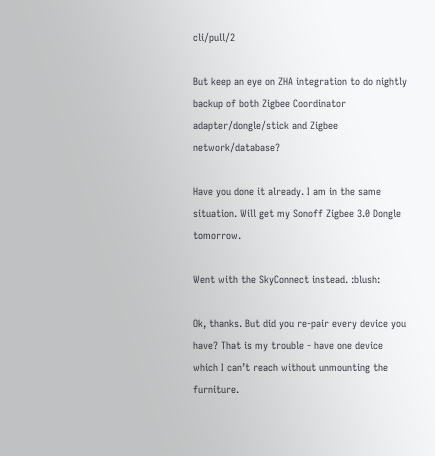cli/pull/2

But keep an eye on ZHA integration to do nightly backup of both Zigbee Coordinator adapter/dongle/stick and Zigbee network/database?

Have you done it already. I am in the same situation. Will get my Sonoff Zigbee 3.0 Dongle tomorrow.

Went with the SkyConnect instead. :blush:

Ok, thanks. But did you re-pair every device you have? That is my trouble - have one device which I can’t reach without unmounting the furniture.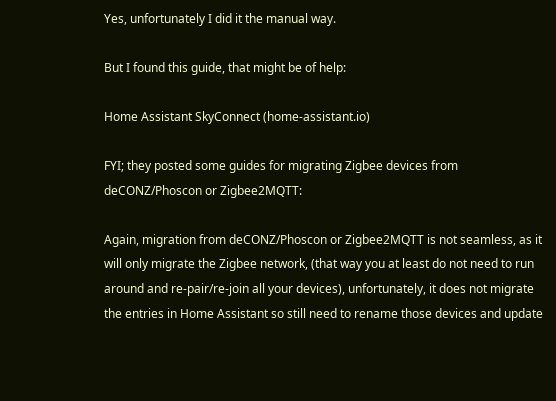Yes, unfortunately I did it the manual way.

But I found this guide, that might be of help:

Home Assistant SkyConnect (home-assistant.io)

FYI; they posted some guides for migrating Zigbee devices from deCONZ/Phoscon or Zigbee2MQTT:

Again, migration from deCONZ/Phoscon or Zigbee2MQTT is not seamless, as it will only migrate the Zigbee network, (that way you at least do not need to run around and re-pair/re-join all your devices), unfortunately, it does not migrate the entries in Home Assistant so still need to rename those devices and update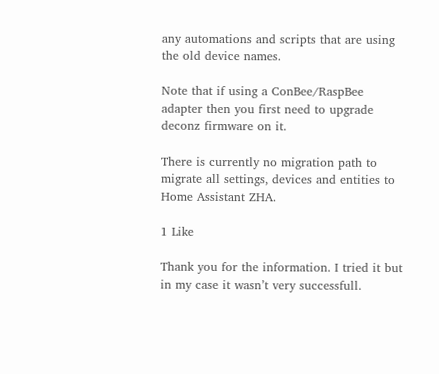any automations and scripts that are using the old device names.

Note that if using a ConBee/RaspBee adapter then you first need to upgrade deconz firmware on it.

There is currently no migration path to migrate all settings, devices and entities to Home Assistant ZHA.

1 Like

Thank you for the information. I tried it but in my case it wasn’t very successfull.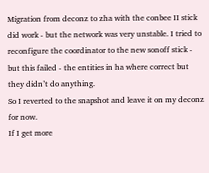Migration from deconz to zha with the conbee II stick did work - but the network was very unstable. I tried to reconfigure the coordinator to the new sonoff stick - but this failed - the entities in ha where correct but they didn’t do anything.
So I reverted to the snapshot and leave it on my deconz for now.
If I get more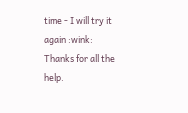time - I will try it again :wink:
Thanks for all the help.